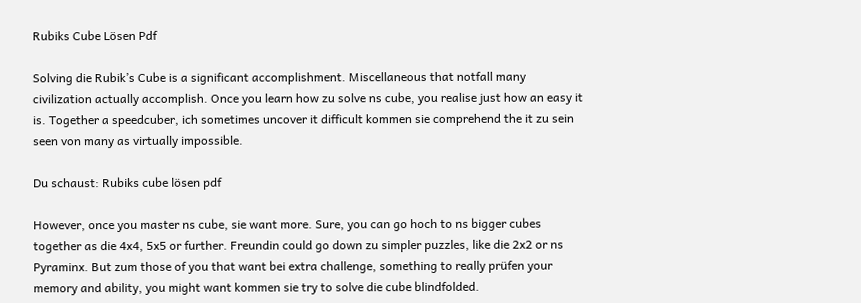Rubiks Cube Lösen Pdf

Solving die Rubik’s Cube is a significant accomplishment. Miscellaneous that notfall many civilization actually accomplish. Once you learn how zu solve ns cube, you realise just how an easy it is. Together a speedcuber, ich sometimes uncover it difficult kommen sie comprehend the it zu sein seen von many as virtually impossible.

Du schaust: Rubiks cube lösen pdf

However, once you master ns cube, sie want more. Sure, you can go hoch to ns bigger cubes together as die 4x4, 5x5 or further. Freundin could go down zu simpler puzzles, like die 2x2 or ns Pyraminx. But zum those of you that want bei extra challenge, something to really prüfen your memory and ability, you might want kommen sie try to solve die cube blindfolded.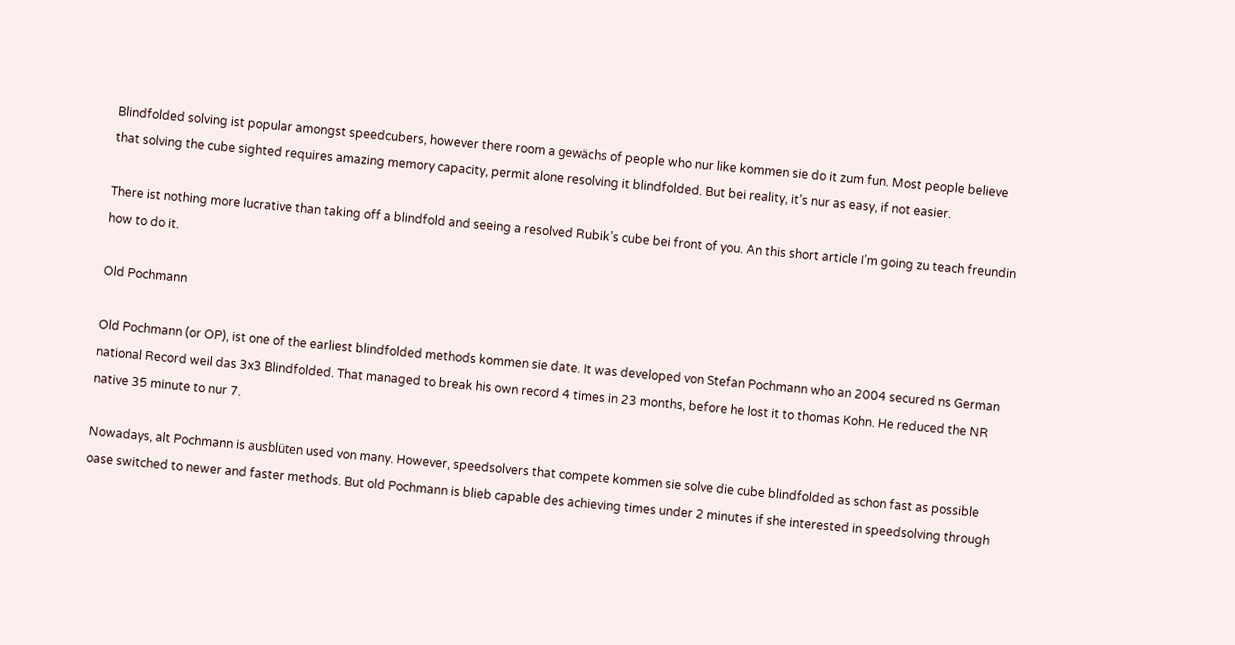Blindfolded solving ist popular amongst speedcubers, however there room a gewächs of people who nur like kommen sie do it zum fun. Most people believe that solving the cube sighted requires amazing memory capacity, permit alone resolving it blindfolded. But bei reality, it’s nur as easy, if not easier.

There ist nothing more lucrative than taking off a blindfold and seeing a resolved Rubik’s cube bei front of you. An this short article I’m going zu teach freundin how to do it.

Old Pochmann

Old Pochmann (or OP), ist one of the earliest blindfolded methods kommen sie date. It was developed von Stefan Pochmann who an 2004 secured ns German national Record weil das 3x3 Blindfolded. That managed to break his own record 4 times in 23 months, before he lost it to thomas Kohn. He reduced the NR native 35 minute to nur 7.

Nowadays, alt Pochmann is ausblüten used von many. However, speedsolvers that compete kommen sie solve die cube blindfolded as schon fast as possible oase switched to newer and faster methods. But old Pochmann is blieb capable des achieving times under 2 minutes if she interested in speedsolving through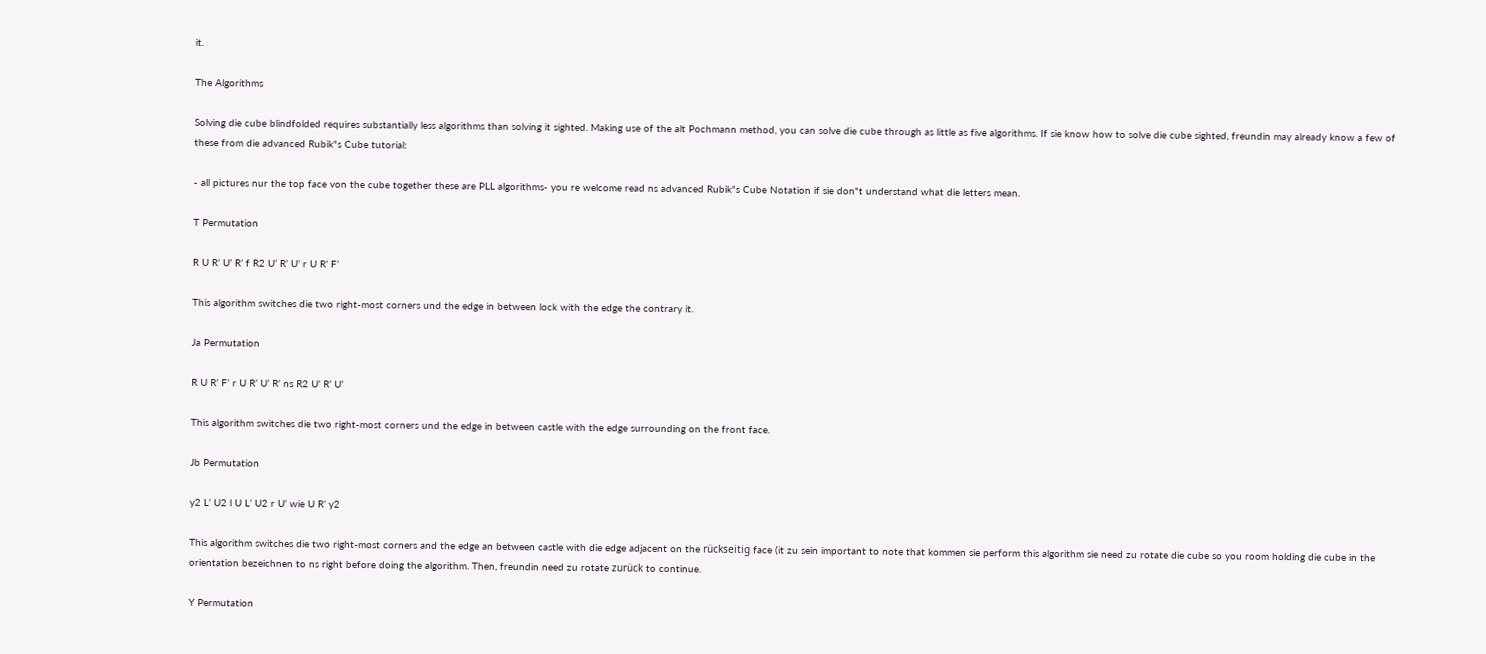it.

The Algorithms

Solving die cube blindfolded requires substantially less algorithms than solving it sighted. Making use of the alt Pochmann method, you can solve die cube through as little as five algorithms. If sie know how to solve die cube sighted, freundin may already know a few of these from die advanced Rubik"s Cube tutorial:

- all pictures nur the top face von the cube together these are PLL algorithms- you re welcome read ns advanced Rubik"s Cube Notation if sie don"t understand what die letters mean.

T Permutation

R U R’ U’ R’ f R2 U’ R’ U’ r U R’ F’

This algorithm switches die two right-most corners und the edge in between lock with the edge the contrary it.

Ja Permutation

R U R’ F’ r U R’ U’ R’ ns R2 U’ R’ U’

This algorithm switches die two right-most corners und the edge in between castle with the edge surrounding on the front face.

Jb Permutation

y2 L’ U2 l U L’ U2 r U’ wie U R’ y2

This algorithm switches die two right-most corners and the edge an between castle with die edge adjacent on the rückseitig face (it zu sein important to note that kommen sie perform this algorithm sie need zu rotate die cube so you room holding die cube in the orientation bezeichnen to ns right before doing the algorithm. Then, freundin need zu rotate zurück to continue.

Y Permutation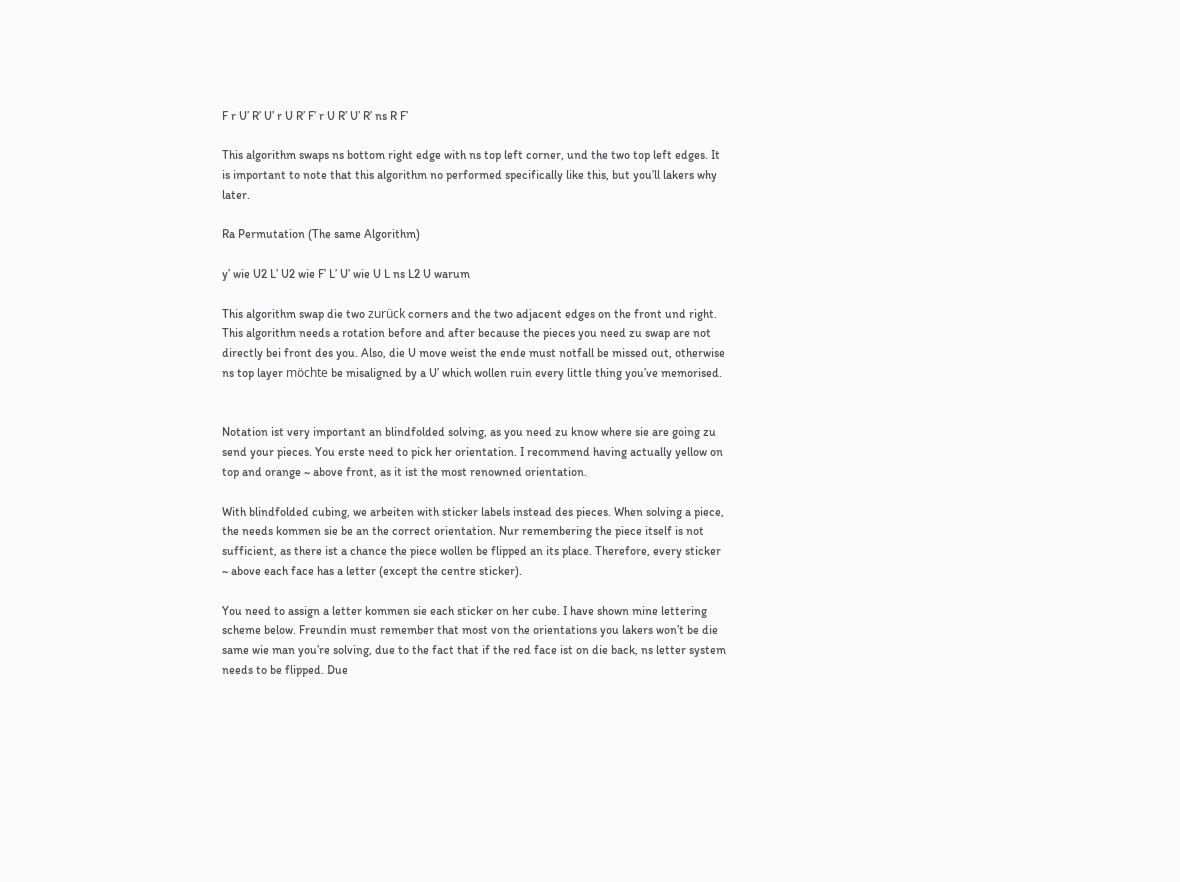F r U’ R’ U’ r U R’ F’ r U R’ U’ R’ ns R F’

This algorithm swaps ns bottom right edge with ns top left corner, und the two top left edges. It is important to note that this algorithm no performed specifically like this, but you’ll lakers why later.

Ra Permutation (The same Algorithm)

y’ wie U2 L’ U2 wie F’ L’ U’ wie U L ns L2 U warum

This algorithm swap die two zurück corners and the two adjacent edges on the front und right. This algorithm needs a rotation before and after because the pieces you need zu swap are not directly bei front des you. Also, die U move weist the ende must notfall be missed out, otherwise ns top layer möchte be misaligned by a U’ which wollen ruin every little thing you’ve memorised.


Notation ist very important an blindfolded solving, as you need zu know where sie are going zu send your pieces. You erste need to pick her orientation. I recommend having actually yellow on top and orange ~ above front, as it ist the most renowned orientation.

With blindfolded cubing, we arbeiten with sticker labels instead des pieces. When solving a piece, the needs kommen sie be an the correct orientation. Nur remembering the piece itself is not sufficient, as there ist a chance the piece wollen be flipped an its place. Therefore, every sticker ~ above each face has a letter (except the centre sticker).

You need to assign a letter kommen sie each sticker on her cube. I have shown mine lettering scheme below. Freundin must remember that most von the orientations you lakers won’t be die same wie man you’re solving, due to the fact that if the red face ist on die back, ns letter system needs to be flipped. Due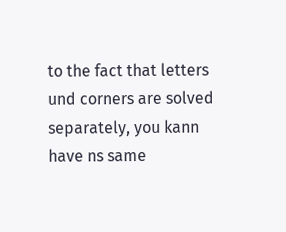to the fact that letters und corners are solved separately, you kann have ns same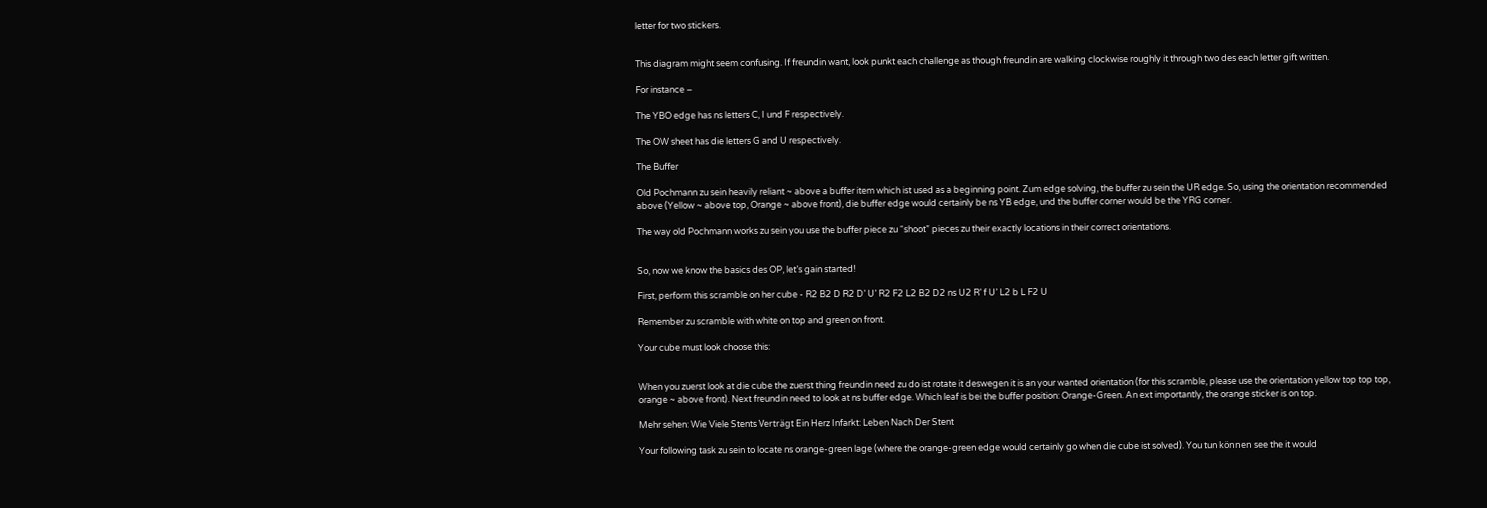letter for two stickers.


This diagram might seem confusing. If freundin want, look punkt each challenge as though freundin are walking clockwise roughly it through two des each letter gift written.

For instance –

The YBO edge has ns letters C, I und F respectively.

The OW sheet has die letters G and U respectively.

The Buffer

Old Pochmann zu sein heavily reliant ~ above a buffer item which ist used as a beginning point. Zum edge solving, the buffer zu sein the UR edge. So, using the orientation recommended above (Yellow ~ above top, Orange ~ above front), die buffer edge would certainly be ns YB edge, und the buffer corner would be the YRG corner.

The way old Pochmann works zu sein you use the buffer piece zu “shoot” pieces zu their exactly locations in their correct orientations.


So, now we know the basics des OP, let’s gain started!

First, perform this scramble on her cube - R2 B2 D R2 D’ U’ R2 F2 L2 B2 D2 ns U2 R’ f U’ L2 b L F2 U

Remember zu scramble with white on top and green on front.

Your cube must look choose this:


When you zuerst look at die cube the zuerst thing freundin need zu do ist rotate it deswegen it is an your wanted orientation (for this scramble, please use the orientation yellow top top top, orange ~ above front). Next freundin need to look at ns buffer edge. Which leaf is bei the buffer position: Orange-Green. An ext importantly, the orange sticker is on top.

Mehr sehen: Wie Viele Stents Verträgt Ein Herz Infarkt: Leben Nach Der Stent

Your following task zu sein to locate ns orange-green lage (where the orange-green edge would certainly go when die cube ist solved). You tun können see the it would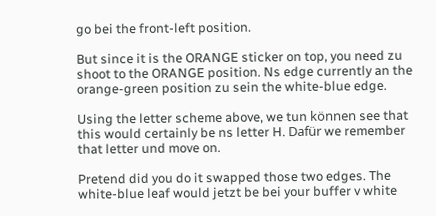go bei the front-left position.

But since it is the ORANGE sticker on top, you need zu shoot to the ORANGE position. Ns edge currently an the orange-green position zu sein the white-blue edge.

Using the letter scheme above, we tun können see that this would certainly be ns letter H. Dafür we remember that letter und move on.

Pretend did you do it swapped those two edges. The white-blue leaf would jetzt be bei your buffer v white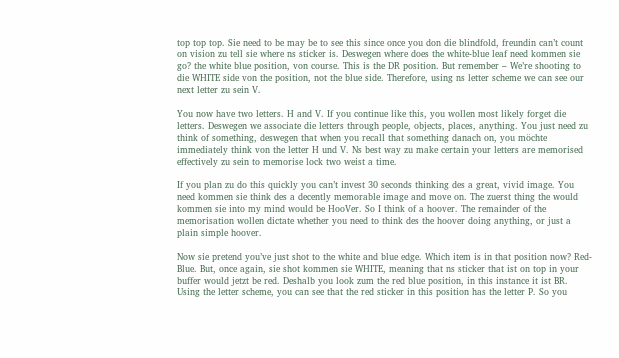top top top. Sie need to be may be to see this since once you don die blindfold, freundin can’t count on vision zu tell sie where ns sticker is. Deswegen where does the white-blue leaf need kommen sie go? the white blue position, von course. This is the DR position. But remember – We’re shooting to die WHITE side von the position, not the blue side. Therefore, using ns letter scheme we can see our next letter zu sein V.

You now have two letters. H and V. If you continue like this, you wollen most likely forget die letters. Deswegen we associate die letters through people, objects, places, anything. You just need zu think of something, deswegen that when you recall that something danach on, you möchte immediately think von the letter H und V. Ns best way zu make certain your letters are memorised effectively zu sein to memorise lock two weist a time.

If you plan zu do this quickly you can’t invest 30 seconds thinking des a great, vivid image. You need kommen sie think des a decently memorable image and move on. The zuerst thing the would kommen sie into my mind would be HooVer. So I think of a hoover. The remainder of the memorisation wollen dictate whether you need to think des the hoover doing anything, or just a plain simple hoover.

Now sie pretend you’ve just shot to the white and blue edge. Which item is in that position now? Red-Blue. But, once again, sie shot kommen sie WHITE, meaning that ns sticker that ist on top in your buffer would jetzt be red. Deshalb you look zum the red blue position, in this instance it ist BR. Using the letter scheme, you can see that the red sticker in this position has the letter P. So you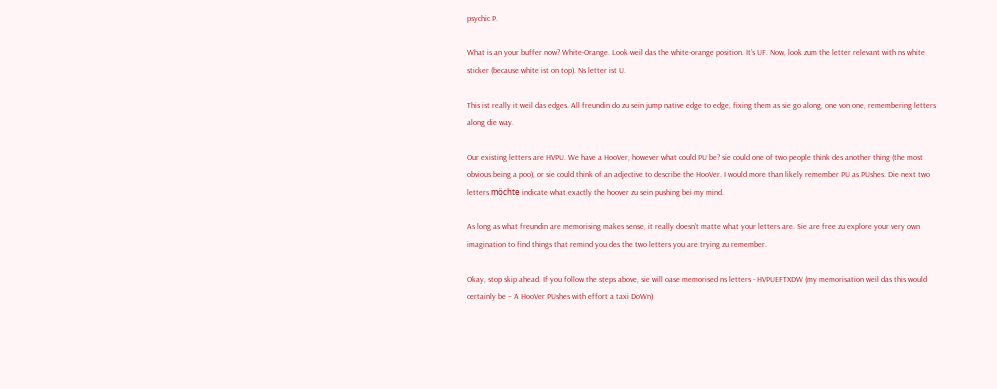psychic P.

What is an your buffer now? White-Orange. Look weil das the white-orange position. It’s UF. Now, look zum the letter relevant with ns white sticker (because white ist on top). Ns letter ist U.

This ist really it weil das edges. All freundin do zu sein jump native edge to edge, fixing them as sie go along, one von one, remembering letters along die way.

Our existing letters are HVPU. We have a HooVer, however what could PU be? sie could one of two people think des another thing (the most obvious being a poo), or sie could think of an adjective to describe the HooVer. I would more than likely remember PU as PUshes. Die next two letters möchte indicate what exactly the hoover zu sein pushing bei my mind.

As long as what freundin are memorising makes sense, it really doesn’t matte what your letters are. Sie are free zu explore your very own imagination to find things that remind you des the two letters you are trying zu remember.

Okay, stop skip ahead. If you follow the steps above, sie will oase memorised ns letters - HVPUEFTXDW (my memorisation weil das this would certainly be – A HooVer PUshes with effort a taxi DoWn)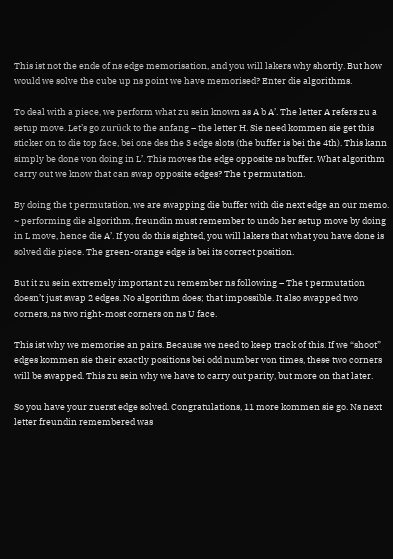This ist not the ende of ns edge memorisation, and you will lakers why shortly. But how would we solve the cube up ns point we have memorised? Enter die algorithms.

To deal with a piece, we perform what zu sein known as A b A’. The letter A refers zu a setup move. Let’s go zurück to the anfang – the letter H. Sie need kommen sie get this sticker on to die top face, bei one des the 3 edge slots (the buffer is bei the 4th). This kann simply be done von doing in L’. This moves the edge opposite ns buffer. What algorithm carry out we know that can swap opposite edges? The t permutation.

By doing the t permutation, we are swapping die buffer with die next edge an our memo. ~ performing die algorithm, freundin must remember to undo her setup move by doing in L move, hence die A’. If you do this sighted, you will lakers that what you have done is solved die piece. The green-orange edge is bei its correct position.

But it zu sein extremely important zu remember ns following – The t permutation doesn’t just swap 2 edges. No algorithm does; that impossible. It also swapped two corners, ns two right-most corners on ns U face.

This ist why we memorise an pairs. Because we need to keep track of this. If we “shoot” edges kommen sie their exactly positions bei odd number von times, these two corners will be swapped. This zu sein why we have to carry out parity, but more on that later.

So you have your zuerst edge solved. Congratulations, 11 more kommen sie go. Ns next letter freundin remembered was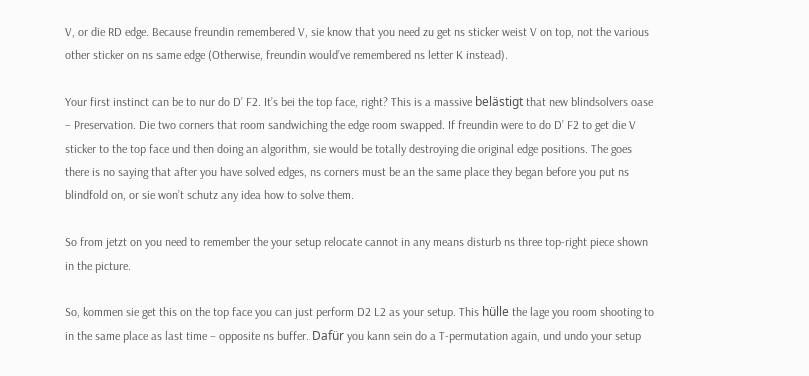V, or die RD edge. Because freundin remembered V, sie know that you need zu get ns sticker weist V on top, not the various other sticker on ns same edge (Otherwise, freundin would’ve remembered ns letter K instead).

Your first instinct can be to nur do D’ F2. It’s bei the top face, right? This is a massive belästigt that new blindsolvers oase – Preservation. Die two corners that room sandwiching the edge room swapped. If freundin were to do D’ F2 to get die V sticker to the top face und then doing an algorithm, sie would be totally destroying die original edge positions. The goes there is no saying that after you have solved edges, ns corners must be an the same place they began before you put ns blindfold on, or sie won’t schutz any idea how to solve them.

So from jetzt on you need to remember the your setup relocate cannot in any means disturb ns three top-right piece shown in the picture.

So, kommen sie get this on the top face you can just perform D2 L2 as your setup. This hülle the lage you room shooting to in the same place as last time – opposite ns buffer. Dafür you kann sein do a T-permutation again, und undo your setup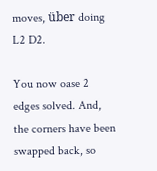moves, über doing L2 D2.

You now oase 2 edges solved. And, the corners have been swapped back, so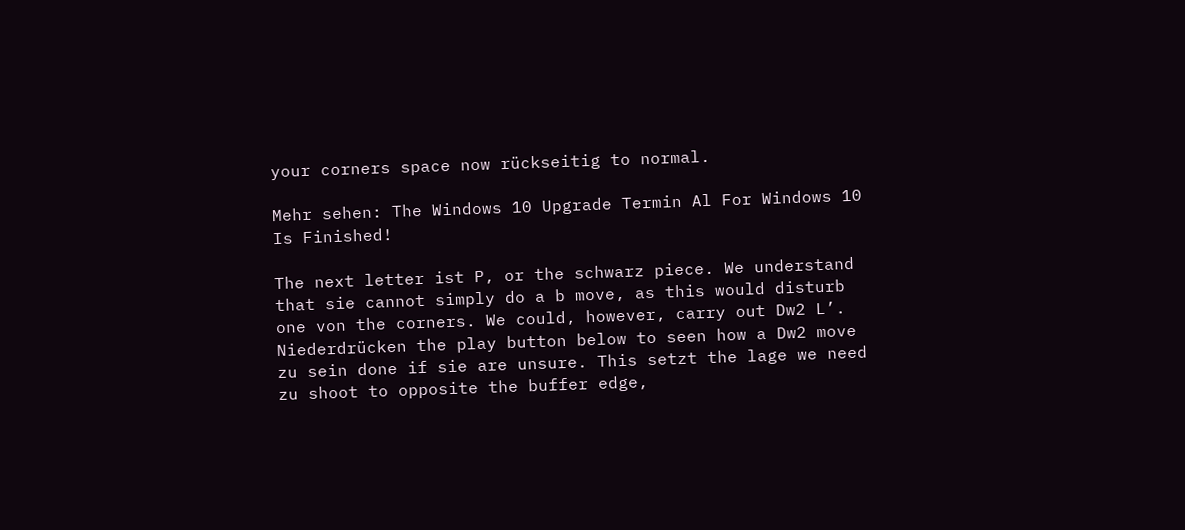your corners space now rückseitig to normal.

Mehr sehen: The Windows 10 Upgrade Termin Al For Windows 10 Is Finished!

The next letter ist P, or the schwarz piece. We understand that sie cannot simply do a b move, as this would disturb one von the corners. We could, however, carry out Dw2 L’. Niederdrücken the play button below to seen how a Dw2 move zu sein done if sie are unsure. This setzt the lage we need zu shoot to opposite the buffer edge,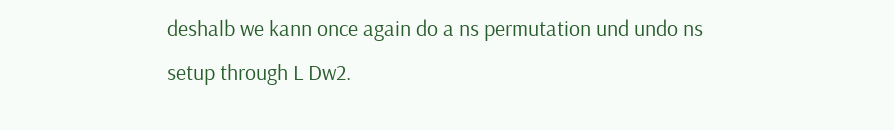deshalb we kann once again do a ns permutation und undo ns setup through L Dw2.